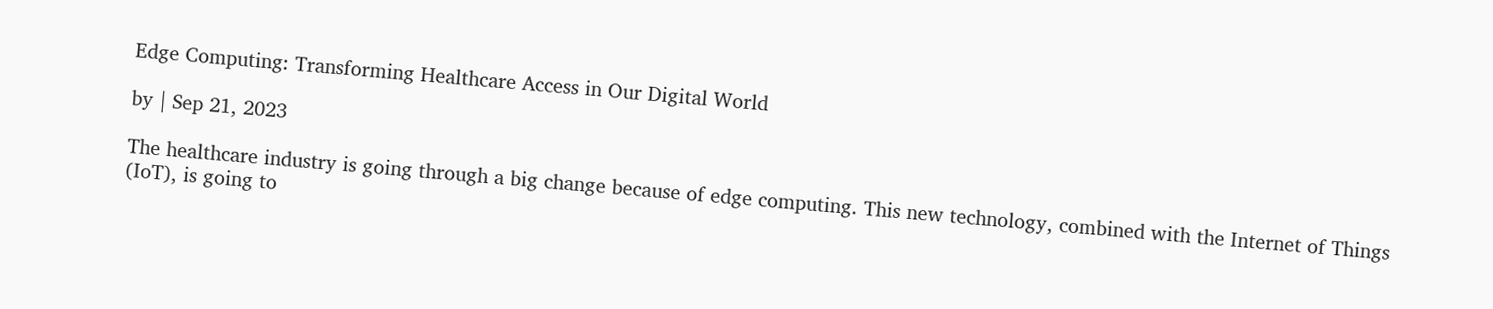Edge Computing: Transforming Healthcare Access in Our Digital World

by | Sep 21, 2023

The healthcare industry is going through a big change because of edge computing. This new technology, combined with the Internet of Things (IoT), is going to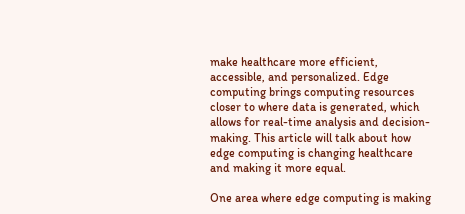make healthcare more efficient, accessible, and personalized. Edge computing brings computing resources closer to where data is generated, which allows for real-time analysis and decision-making. This article will talk about how edge computing is changing healthcare and making it more equal.

One area where edge computing is making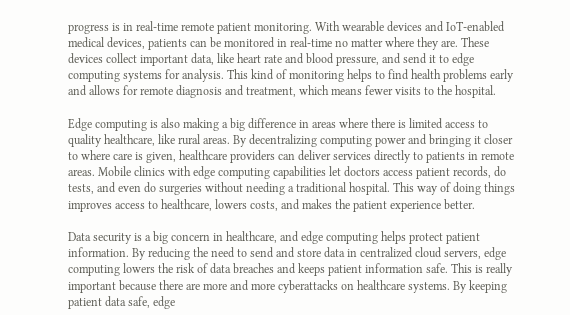progress is in real-time remote patient monitoring. With wearable devices and IoT-enabled medical devices, patients can be monitored in real-time no matter where they are. These devices collect important data, like heart rate and blood pressure, and send it to edge computing systems for analysis. This kind of monitoring helps to find health problems early and allows for remote diagnosis and treatment, which means fewer visits to the hospital.

Edge computing is also making a big difference in areas where there is limited access to quality healthcare, like rural areas. By decentralizing computing power and bringing it closer to where care is given, healthcare providers can deliver services directly to patients in remote areas. Mobile clinics with edge computing capabilities let doctors access patient records, do tests, and even do surgeries without needing a traditional hospital. This way of doing things improves access to healthcare, lowers costs, and makes the patient experience better.

Data security is a big concern in healthcare, and edge computing helps protect patient information. By reducing the need to send and store data in centralized cloud servers, edge computing lowers the risk of data breaches and keeps patient information safe. This is really important because there are more and more cyberattacks on healthcare systems. By keeping patient data safe, edge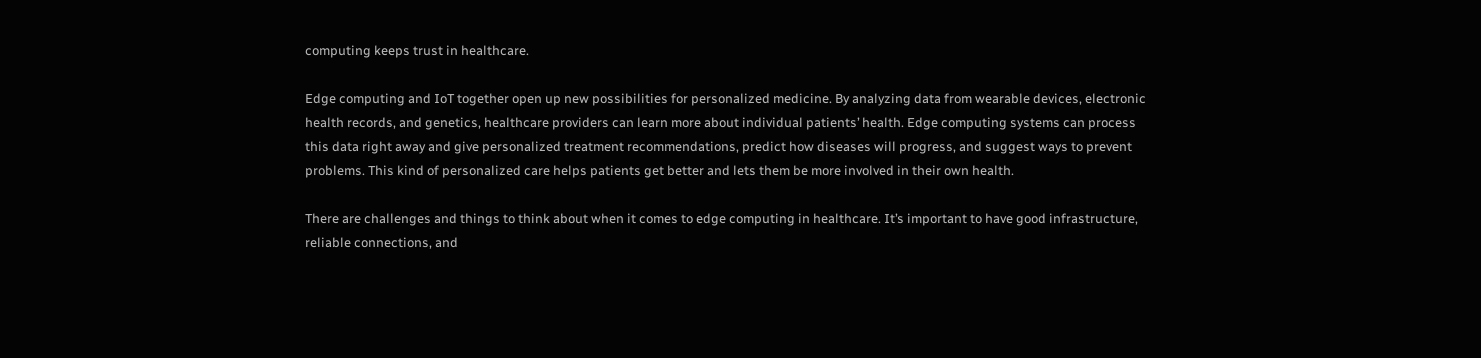computing keeps trust in healthcare.

Edge computing and IoT together open up new possibilities for personalized medicine. By analyzing data from wearable devices, electronic health records, and genetics, healthcare providers can learn more about individual patients’ health. Edge computing systems can process this data right away and give personalized treatment recommendations, predict how diseases will progress, and suggest ways to prevent problems. This kind of personalized care helps patients get better and lets them be more involved in their own health.

There are challenges and things to think about when it comes to edge computing in healthcare. It’s important to have good infrastructure, reliable connections, and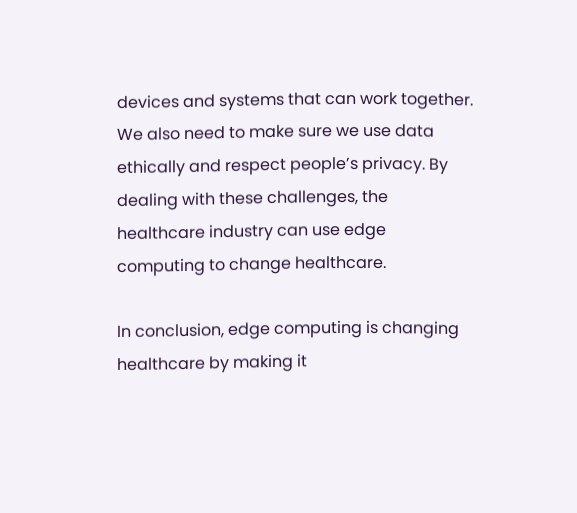devices and systems that can work together. We also need to make sure we use data ethically and respect people’s privacy. By dealing with these challenges, the healthcare industry can use edge computing to change healthcare.

In conclusion, edge computing is changing healthcare by making it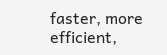faster, more efficient,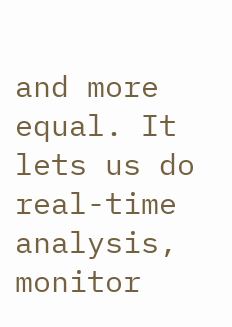and more equal. It lets us do real-time analysis, monitor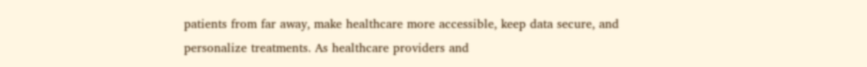patients from far away, make healthcare more accessible, keep data secure, and personalize treatments. As healthcare providers and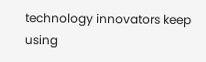technology innovators keep using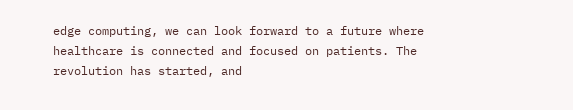edge computing, we can look forward to a future where healthcare is connected and focused on patients. The revolution has started, and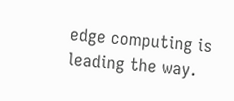edge computing is leading the way.